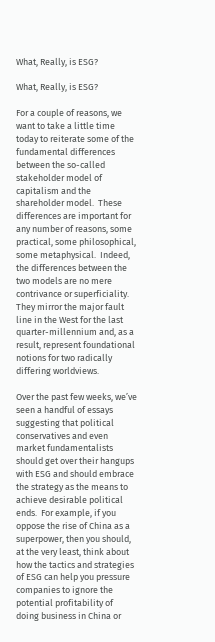What, Really, is ESG?

What, Really, is ESG?

For a couple of reasons, we want to take a little time today to reiterate some of the fundamental differences between the so-called stakeholder model of capitalism and the shareholder model.  These differences are important for any number of reasons, some practical, some philosophical, some metaphysical.  Indeed, the differences between the two models are no mere contrivance or superficiality.  They mirror the major fault line in the West for the last quarter-millennium and, as a result, represent foundational notions for two radically differing worldviews.

Over the past few weeks, we’ve seen a handful of essays suggesting that political conservatives and even market fundamentalists should get over their hangups with ESG and should embrace the strategy as the means to achieve desirable political ends.  For example, if you oppose the rise of China as a superpower, then you should, at the very least, think about how the tactics and strategies of ESG can help you pressure companies to ignore the potential profitability of doing business in China or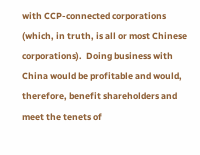with CCP-connected corporations (which, in truth, is all or most Chinese corporations).  Doing business with China would be profitable and would, therefore, benefit shareholders and meet the tenets of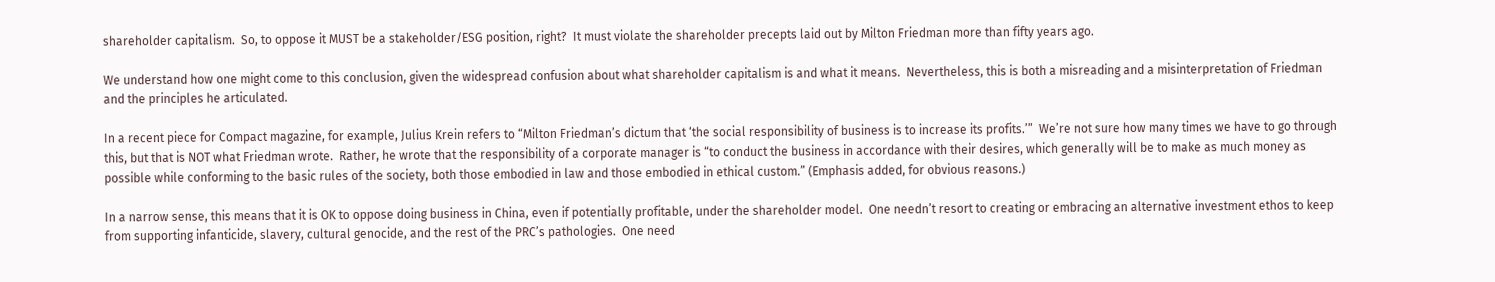shareholder capitalism.  So, to oppose it MUST be a stakeholder/ESG position, right?  It must violate the shareholder precepts laid out by Milton Friedman more than fifty years ago.

We understand how one might come to this conclusion, given the widespread confusion about what shareholder capitalism is and what it means.  Nevertheless, this is both a misreading and a misinterpretation of Friedman and the principles he articulated.

In a recent piece for Compact magazine, for example, Julius Krein refers to “Milton Friedman’s dictum that ‘the social responsibility of business is to increase its profits.’”  We’re not sure how many times we have to go through this, but that is NOT what Friedman wrote.  Rather, he wrote that the responsibility of a corporate manager is “to conduct the business in accordance with their desires, which generally will be to make as much money as possible while conforming to the basic rules of the society, both those embodied in law and those embodied in ethical custom.” (Emphasis added, for obvious reasons.)

In a narrow sense, this means that it is OK to oppose doing business in China, even if potentially profitable, under the shareholder model.  One needn’t resort to creating or embracing an alternative investment ethos to keep from supporting infanticide, slavery, cultural genocide, and the rest of the PRC’s pathologies.  One need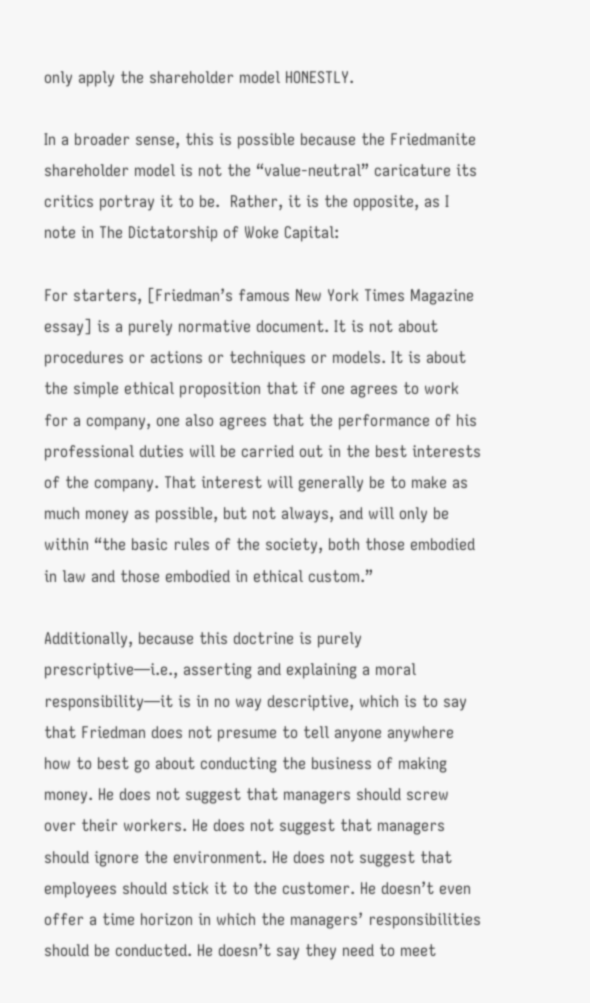only apply the shareholder model HONESTLY.

In a broader sense, this is possible because the Friedmanite shareholder model is not the “value-neutral” caricature its critics portray it to be.  Rather, it is the opposite, as I note in The Dictatorship of Woke Capital:

For starters, [Friedman’s famous New York Times Magazine essay] is a purely normative document. It is not about procedures or actions or techniques or models. It is about the simple ethical proposition that if one agrees to work for a company, one also agrees that the performance of his professional duties will be carried out in the best interests of the company. That interest will generally be to make as much money as possible, but not always, and will only be within “the basic rules of the society, both those embodied in law and those embodied in ethical custom.”

Additionally, because this doctrine is purely prescriptive—i.e., asserting and explaining a moral responsibility—it is in no way descriptive, which is to say that Friedman does not presume to tell anyone anywhere how to best go about conducting the business of making money. He does not suggest that managers should screw over their workers. He does not suggest that managers should ignore the environment. He does not suggest that employees should stick it to the customer. He doesn’t even offer a time horizon in which the managers’ responsibilities should be conducted. He doesn’t say they need to meet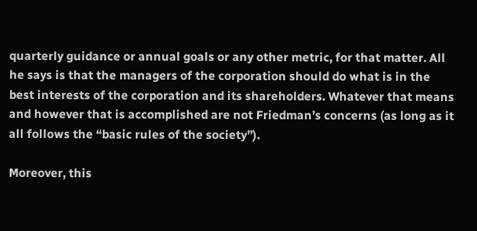quarterly guidance or annual goals or any other metric, for that matter. All he says is that the managers of the corporation should do what is in the best interests of the corporation and its shareholders. Whatever that means and however that is accomplished are not Friedman’s concerns (as long as it all follows the “basic rules of the society”).

Moreover, this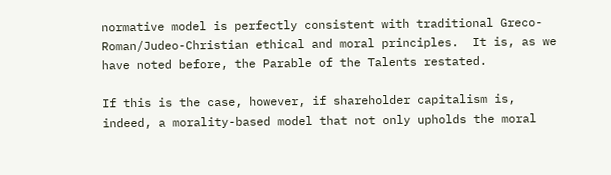normative model is perfectly consistent with traditional Greco-Roman/Judeo-Christian ethical and moral principles.  It is, as we have noted before, the Parable of the Talents restated.

If this is the case, however, if shareholder capitalism is, indeed, a morality-based model that not only upholds the moral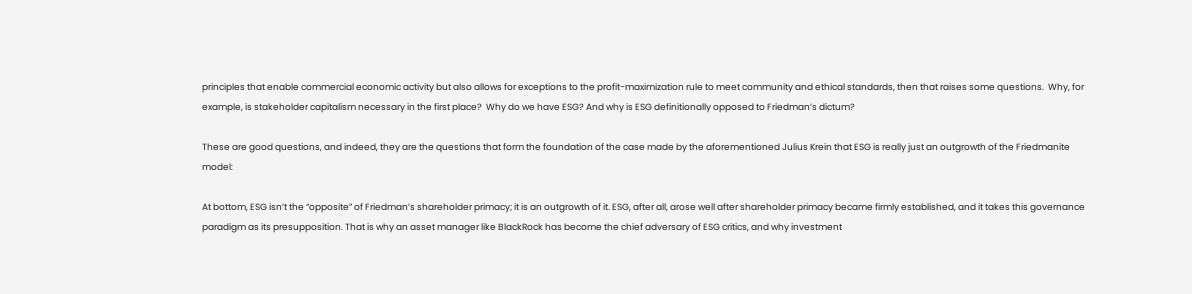principles that enable commercial economic activity but also allows for exceptions to the profit-maximization rule to meet community and ethical standards, then that raises some questions.  Why, for example, is stakeholder capitalism necessary in the first place?  Why do we have ESG? And why is ESG definitionally opposed to Friedman’s dictum?

These are good questions, and indeed, they are the questions that form the foundation of the case made by the aforementioned Julius Krein that ESG is really just an outgrowth of the Friedmanite model:

At bottom, ESG isn’t the “opposite” of Friedman’s shareholder primacy; it is an outgrowth of it. ESG, after all, arose well after shareholder primacy became firmly established, and it takes this governance paradigm as its presupposition. That is why an asset manager like BlackRock has become the chief adversary of ESG critics, and why investment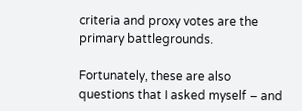criteria and proxy votes are the primary battlegrounds.

Fortunately, these are also questions that I asked myself – and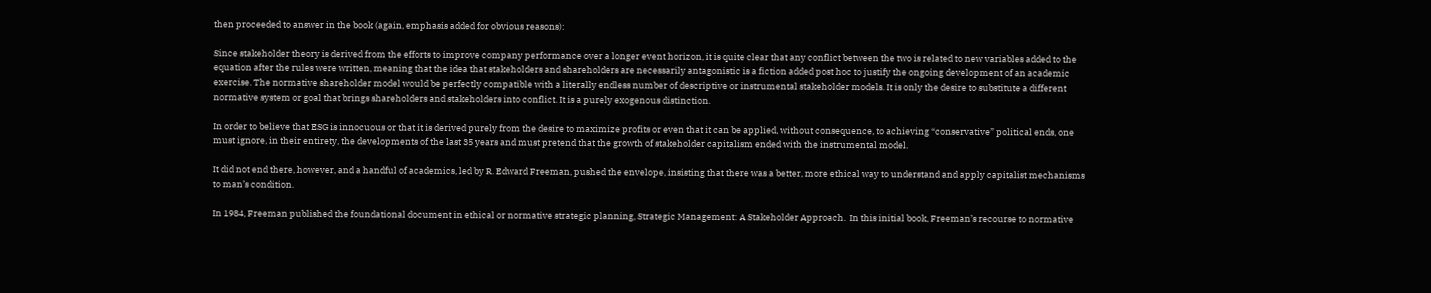then proceeded to answer in the book (again, emphasis added for obvious reasons):

Since stakeholder theory is derived from the efforts to improve company performance over a longer event horizon, it is quite clear that any conflict between the two is related to new variables added to the equation after the rules were written, meaning that the idea that stakeholders and shareholders are necessarily antagonistic is a fiction added post hoc to justify the ongoing development of an academic exercise. The normative shareholder model would be perfectly compatible with a literally endless number of descriptive or instrumental stakeholder models. It is only the desire to substitute a different normative system or goal that brings shareholders and stakeholders into conflict. It is a purely exogenous distinction.

In order to believe that ESG is innocuous or that it is derived purely from the desire to maximize profits or even that it can be applied, without consequence, to achieving “conservative” political ends, one must ignore, in their entirety, the developments of the last 35 years and must pretend that the growth of stakeholder capitalism ended with the instrumental model.

It did not end there, however, and a handful of academics, led by R. Edward Freeman, pushed the envelope, insisting that there was a better, more ethical way to understand and apply capitalist mechanisms to man’s condition.

In 1984, Freeman published the foundational document in ethical or normative strategic planning, Strategic Management: A Stakeholder Approach.  In this initial book, Freeman’s recourse to normative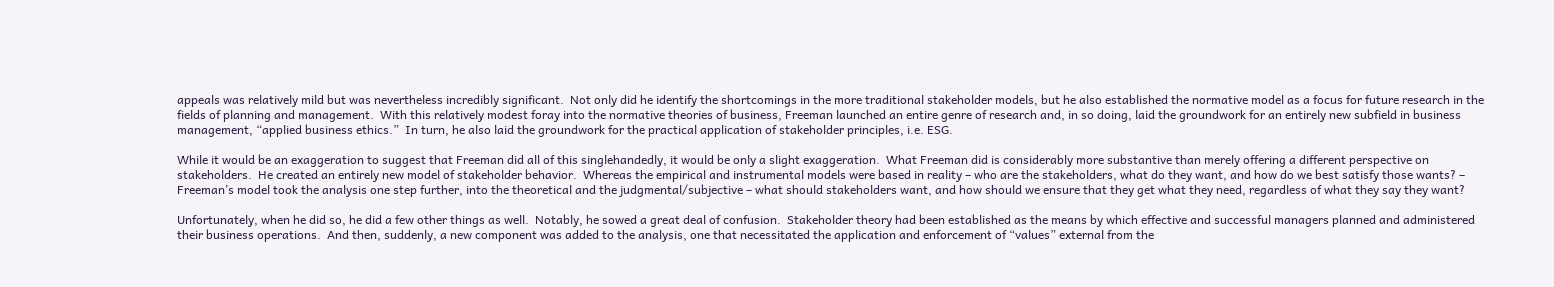appeals was relatively mild but was nevertheless incredibly significant.  Not only did he identify the shortcomings in the more traditional stakeholder models, but he also established the normative model as a focus for future research in the fields of planning and management.  With this relatively modest foray into the normative theories of business, Freeman launched an entire genre of research and, in so doing, laid the groundwork for an entirely new subfield in business management, “applied business ethics.”  In turn, he also laid the groundwork for the practical application of stakeholder principles, i.e. ESG.

While it would be an exaggeration to suggest that Freeman did all of this singlehandedly, it would be only a slight exaggeration.  What Freeman did is considerably more substantive than merely offering a different perspective on stakeholders.  He created an entirely new model of stakeholder behavior.  Whereas the empirical and instrumental models were based in reality – who are the stakeholders, what do they want, and how do we best satisfy those wants? – Freeman’s model took the analysis one step further, into the theoretical and the judgmental/subjective – what should stakeholders want, and how should we ensure that they get what they need, regardless of what they say they want?

Unfortunately, when he did so, he did a few other things as well.  Notably, he sowed a great deal of confusion.  Stakeholder theory had been established as the means by which effective and successful managers planned and administered their business operations.  And then, suddenly, a new component was added to the analysis, one that necessitated the application and enforcement of “values” external from the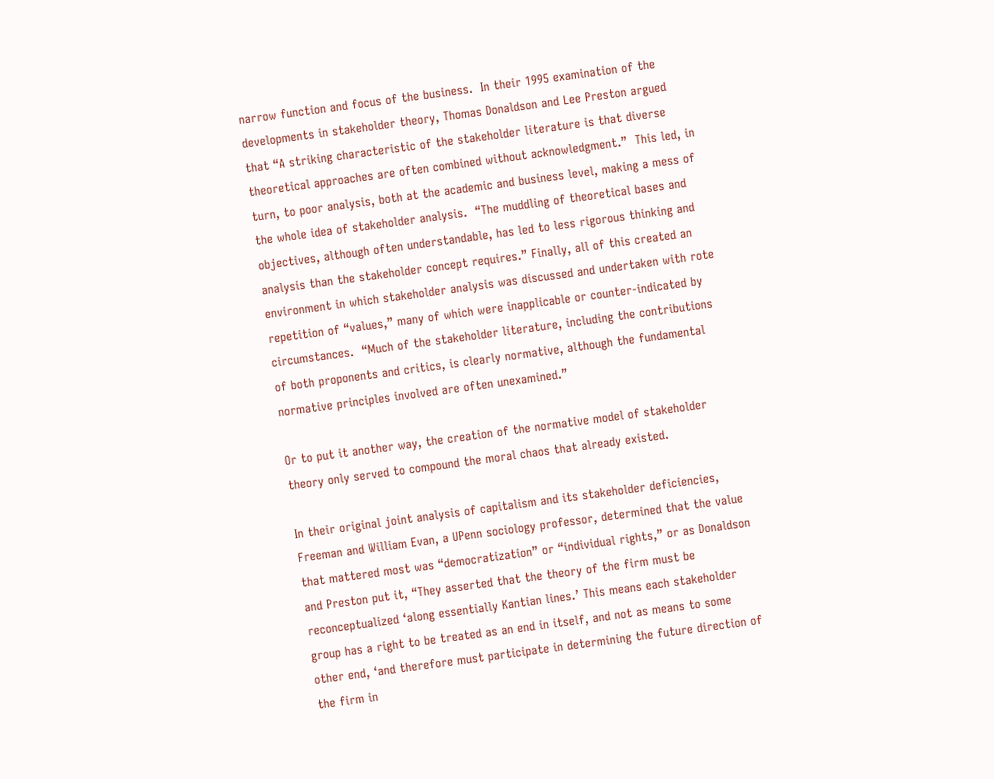narrow function and focus of the business.  In their 1995 examination of the developments in stakeholder theory, Thomas Donaldson and Lee Preston argued that “A striking characteristic of the stakeholder literature is that diverse theoretical approaches are often combined without acknowledgment.”  This led, in turn, to poor analysis, both at the academic and business level, making a mess of the whole idea of stakeholder analysis.  “The muddling of theoretical bases and objectives, although often understandable, has led to less rigorous thinking and analysis than the stakeholder concept requires.” Finally, all of this created an environment in which stakeholder analysis was discussed and undertaken with rote repetition of “values,” many of which were inapplicable or counter-indicated by circumstances.  “Much of the stakeholder literature, including the contributions of both proponents and critics, is clearly normative, although the fundamental normative principles involved are often unexamined.”

Or to put it another way, the creation of the normative model of stakeholder theory only served to compound the moral chaos that already existed.

In their original joint analysis of capitalism and its stakeholder deficiencies, Freeman and William Evan, a UPenn sociology professor, determined that the value that mattered most was “democratization” or “individual rights,” or as Donaldson and Preston put it, “They asserted that the theory of the firm must be reconceptualized ‘along essentially Kantian lines.’ This means each stakeholder group has a right to be treated as an end in itself, and not as means to some other end, ‘and therefore must participate in determining the future direction of the firm in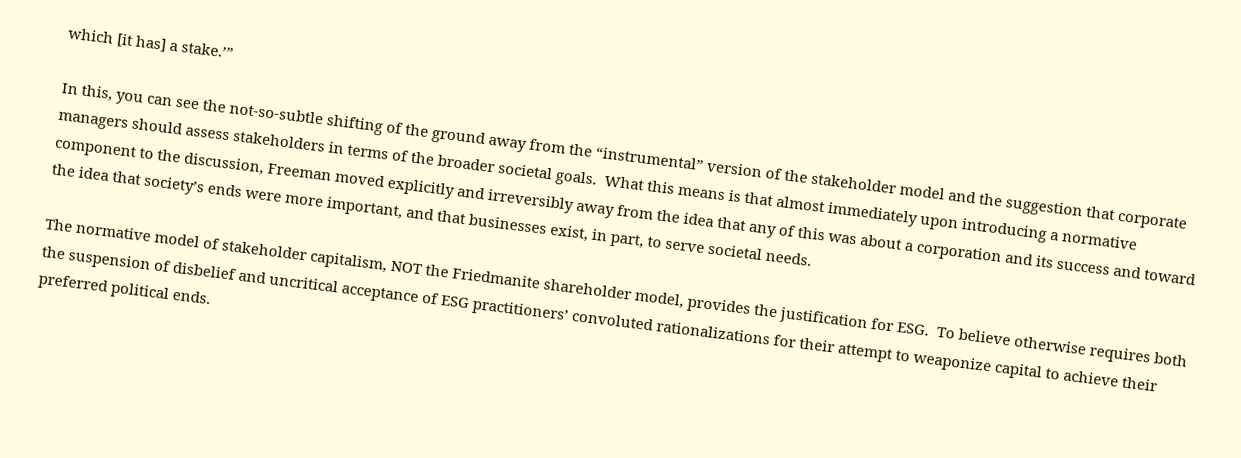which [it has] a stake.’”

In this, you can see the not-so-subtle shifting of the ground away from the “instrumental” version of the stakeholder model and the suggestion that corporate managers should assess stakeholders in terms of the broader societal goals.  What this means is that almost immediately upon introducing a normative component to the discussion, Freeman moved explicitly and irreversibly away from the idea that any of this was about a corporation and its success and toward the idea that society’s ends were more important, and that businesses exist, in part, to serve societal needs.

The normative model of stakeholder capitalism, NOT the Friedmanite shareholder model, provides the justification for ESG.  To believe otherwise requires both the suspension of disbelief and uncritical acceptance of ESG practitioners’ convoluted rationalizations for their attempt to weaponize capital to achieve their preferred political ends.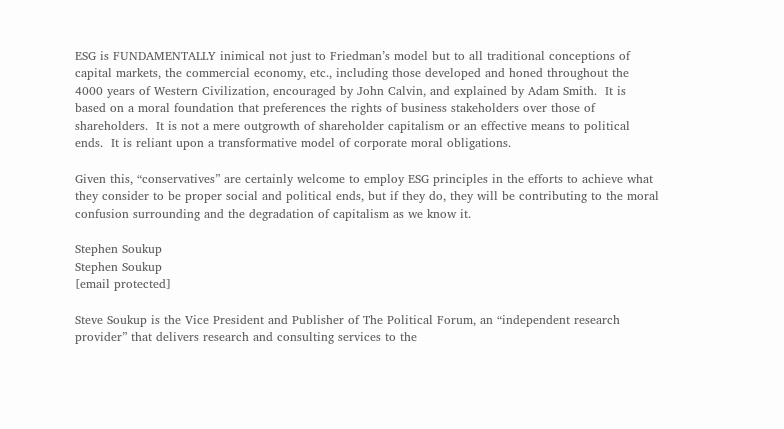ESG is FUNDAMENTALLY inimical not just to Friedman’s model but to all traditional conceptions of capital markets, the commercial economy, etc., including those developed and honed throughout the 4000 years of Western Civilization, encouraged by John Calvin, and explained by Adam Smith.  It is based on a moral foundation that preferences the rights of business stakeholders over those of shareholders.  It is not a mere outgrowth of shareholder capitalism or an effective means to political ends.  It is reliant upon a transformative model of corporate moral obligations.

Given this, “conservatives” are certainly welcome to employ ESG principles in the efforts to achieve what they consider to be proper social and political ends, but if they do, they will be contributing to the moral confusion surrounding and the degradation of capitalism as we know it.

Stephen Soukup
Stephen Soukup
[email protected]

Steve Soukup is the Vice President and Publisher of The Political Forum, an “independent research provider” that delivers research and consulting services to the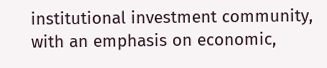institutional investment community, with an emphasis on economic,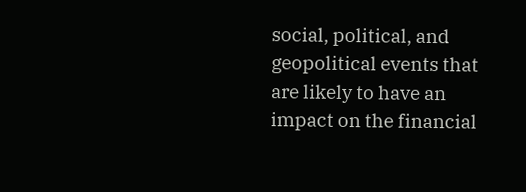social, political, and geopolitical events that are likely to have an impact on the financial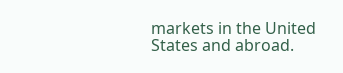markets in the United States and abroad.